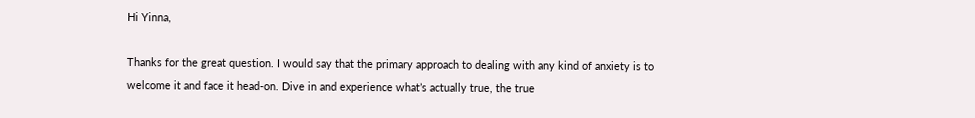Hi Yinna,

Thanks for the great question. I would say that the primary approach to dealing with any kind of anxiety is to welcome it and face it head-on. Dive in and experience what’s actually true, the true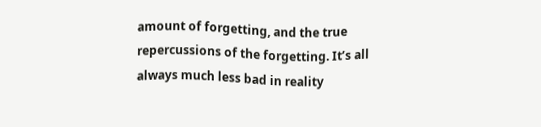amount of forgetting, and the true repercussions of the forgetting. It’s all always much less bad in reality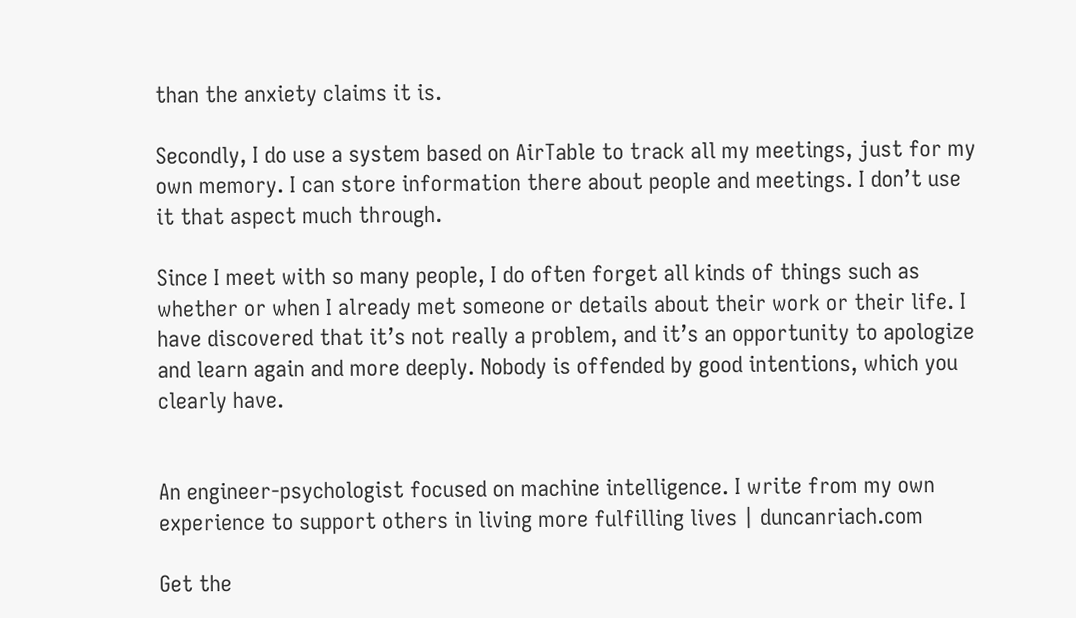than the anxiety claims it is.

Secondly, I do use a system based on AirTable to track all my meetings, just for my own memory. I can store information there about people and meetings. I don’t use it that aspect much through.

Since I meet with so many people, I do often forget all kinds of things such as whether or when I already met someone or details about their work or their life. I have discovered that it’s not really a problem, and it’s an opportunity to apologize and learn again and more deeply. Nobody is offended by good intentions, which you clearly have.


An engineer-psychologist focused on machine intelligence. I write from my own experience to support others in living more fulfilling lives | duncanriach.com

Get the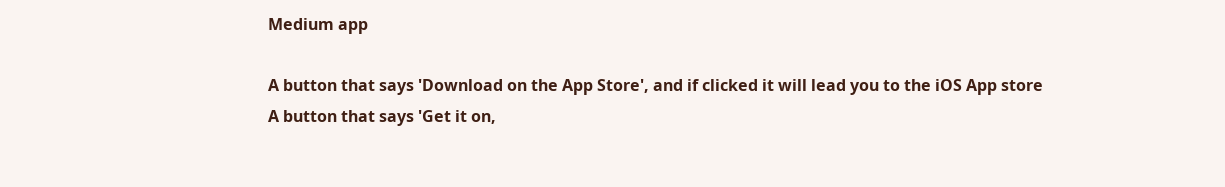Medium app

A button that says 'Download on the App Store', and if clicked it will lead you to the iOS App store
A button that says 'Get it on,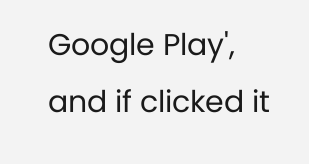Google Play', and if clicked it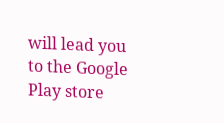will lead you to the Google Play store